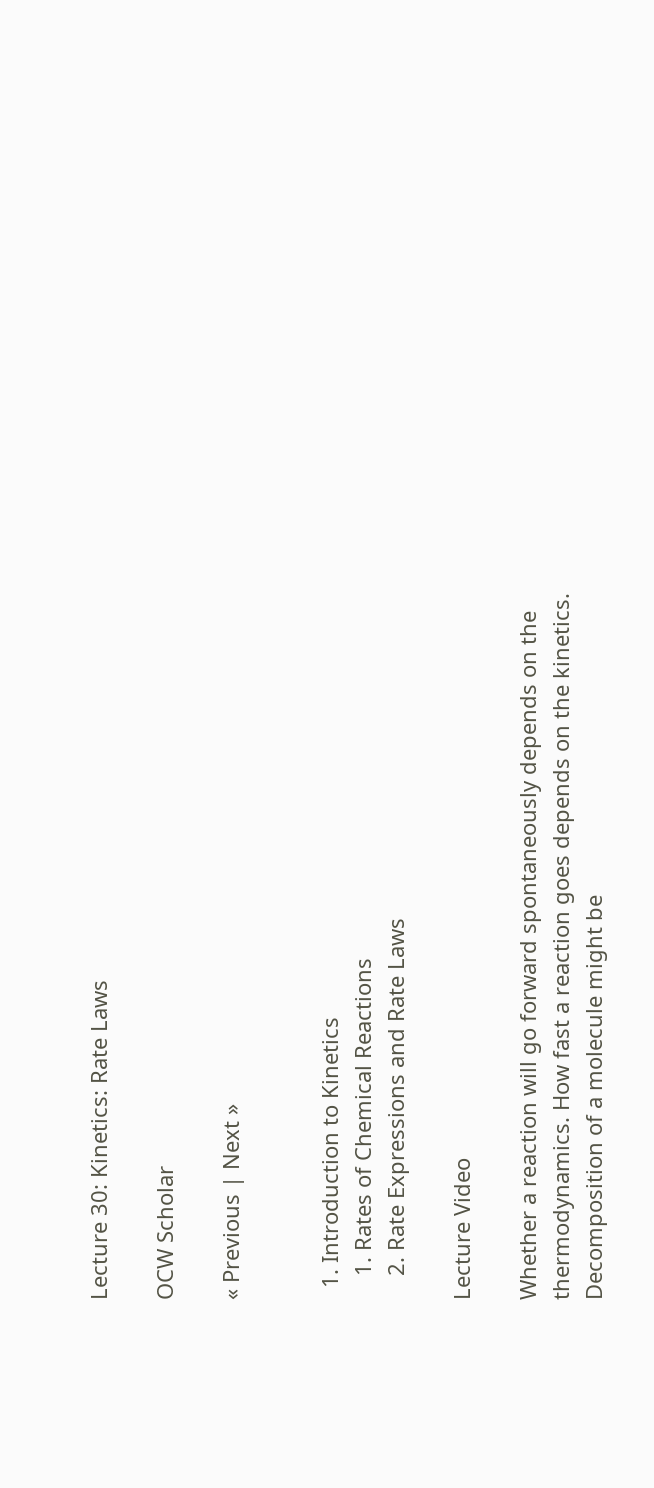Lecture 30: Kinetics: Rate Laws

OCW Scholar

« Previous | Next »


  1. Introduction to Kinetics
    1. Rates of Chemical Reactions
    2. Rate Expressions and Rate Laws

Lecture Video

Whether a reaction will go forward spontaneously depends on the thermodynamics. How fast a reaction goes depends on the kinetics. Decomposition of a molecule might be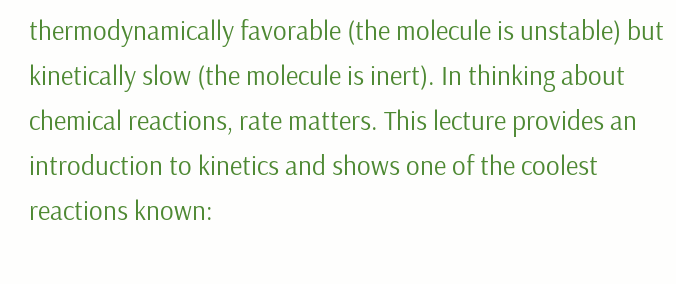thermodynamically favorable (the molecule is unstable) but kinetically slow (the molecule is inert). In thinking about chemical reactions, rate matters. This lecture provides an introduction to kinetics and shows one of the coolest reactions known: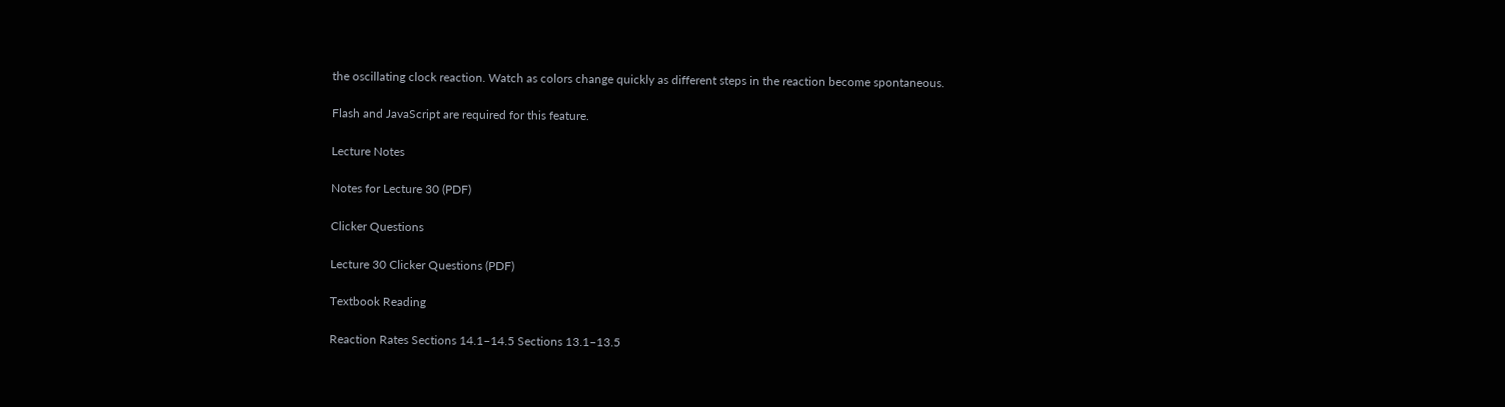the oscillating clock reaction. Watch as colors change quickly as different steps in the reaction become spontaneous.

Flash and JavaScript are required for this feature.

Lecture Notes

Notes for Lecture 30 (PDF)

Clicker Questions

Lecture 30 Clicker Questions (PDF)

Textbook Reading

Reaction Rates Sections 14.1–14.5 Sections 13.1–13.5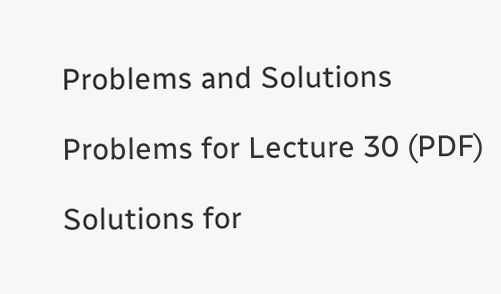Problems and Solutions

Problems for Lecture 30 (PDF)

Solutions for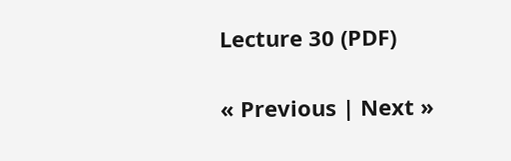Lecture 30 (PDF)

« Previous | Next »